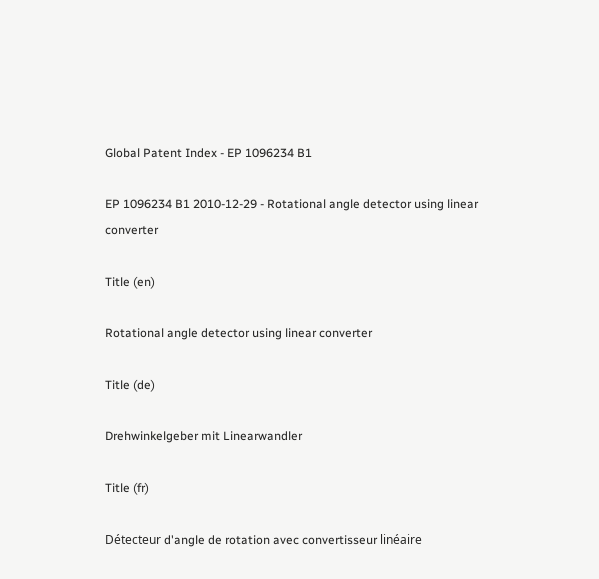Global Patent Index - EP 1096234 B1

EP 1096234 B1 2010-12-29 - Rotational angle detector using linear converter

Title (en)

Rotational angle detector using linear converter

Title (de)

Drehwinkelgeber mit Linearwandler

Title (fr)

Détecteur d'angle de rotation avec convertisseur linéaire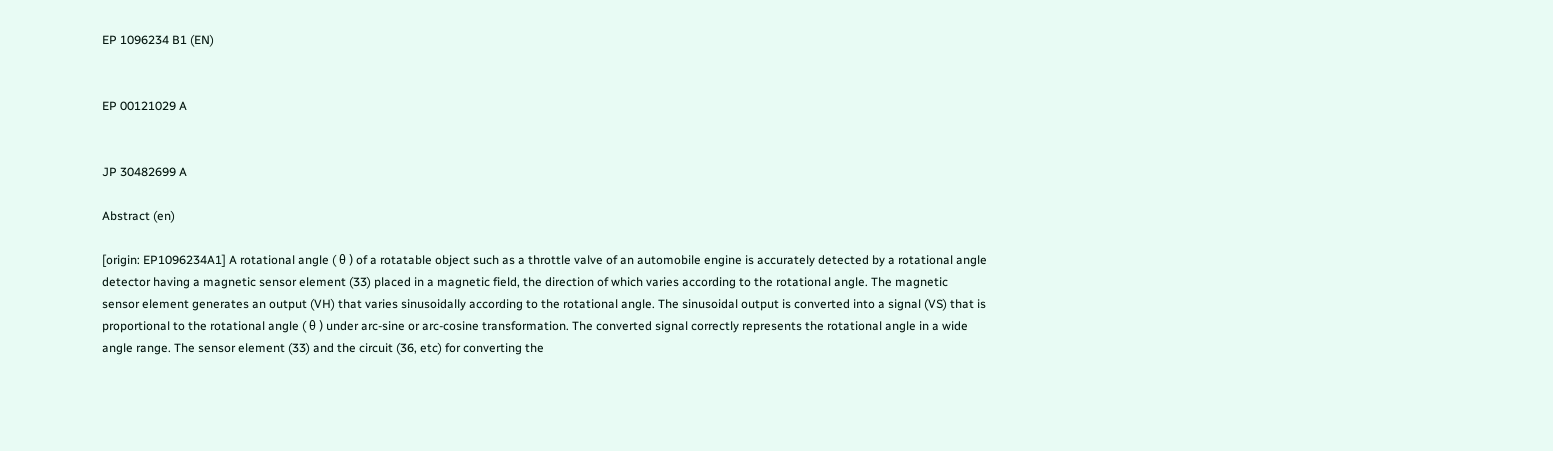EP 1096234 B1 (EN)


EP 00121029 A


JP 30482699 A

Abstract (en)

[origin: EP1096234A1] A rotational angle ( θ ) of a rotatable object such as a throttle valve of an automobile engine is accurately detected by a rotational angle detector having a magnetic sensor element (33) placed in a magnetic field, the direction of which varies according to the rotational angle. The magnetic sensor element generates an output (VH) that varies sinusoidally according to the rotational angle. The sinusoidal output is converted into a signal (VS) that is proportional to the rotational angle ( θ ) under arc-sine or arc-cosine transformation. The converted signal correctly represents the rotational angle in a wide angle range. The sensor element (33) and the circuit (36, etc) for converting the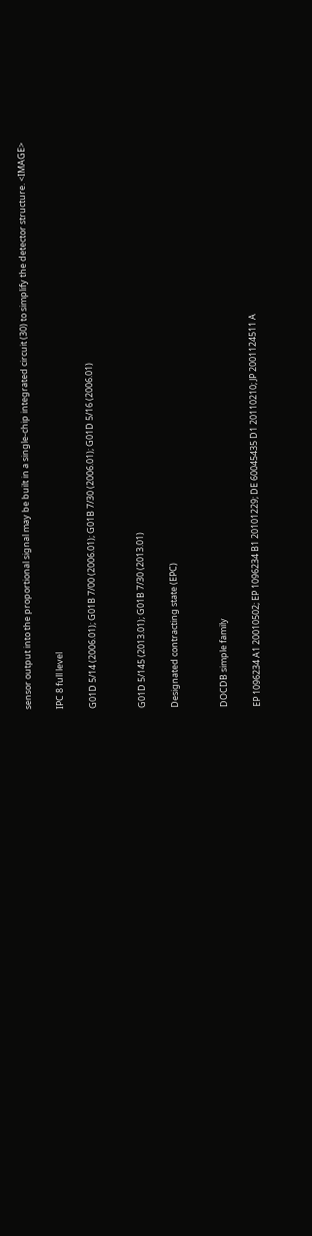sensor output into the proportional signal may be built in a single-chip integrated circuit (30) to simplify the detector structure. <IMAGE>

IPC 8 full level

G01D 5/14 (2006.01); G01B 7/00 (2006.01); G01B 7/30 (2006.01); G01D 5/16 (2006.01)


G01D 5/145 (2013.01); G01B 7/30 (2013.01)

Designated contracting state (EPC)


DOCDB simple family

EP 1096234 A1 20010502; EP 1096234 B1 20101229; DE 60045435 D1 20110210; JP 2001124511 A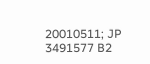20010511; JP 3491577 B2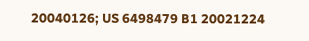20040126; US 6498479 B1 20021224